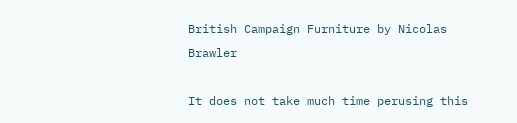British Campaign Furniture by Nicolas Brawler

It does not take much time perusing this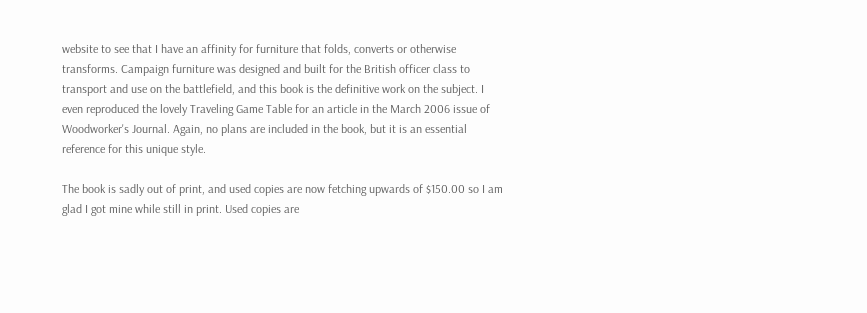website to see that I have an affinity for furniture that folds, converts or otherwise transforms. Campaign furniture was designed and built for the British officer class to transport and use on the battlefield, and this book is the definitive work on the subject. I even reproduced the lovely Traveling Game Table for an article in the March 2006 issue of Woodworker's Journal. Again, no plans are included in the book, but it is an essential reference for this unique style.

The book is sadly out of print, and used copies are now fetching upwards of $150.00 so I am glad I got mine while still in print. Used copies are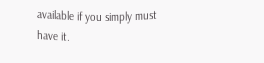available if you simply must have it.